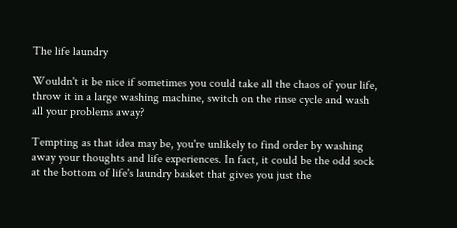The life laundry

Wouldn't it be nice if sometimes you could take all the chaos of your life, throw it in a large washing machine, switch on the rinse cycle and wash all your problems away?

Tempting as that idea may be, you're unlikely to find order by washing away your thoughts and life experiences. In fact, it could be the odd sock at the bottom of life's laundry basket that gives you just the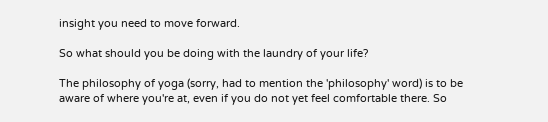insight you need to move forward.

So what should you be doing with the laundry of your life?

The philosophy of yoga (sorry, had to mention the 'philosophy' word) is to be aware of where you're at, even if you do not yet feel comfortable there. So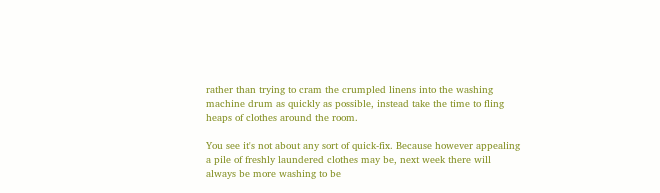rather than trying to cram the crumpled linens into the washing machine drum as quickly as possible, instead take the time to fling heaps of clothes around the room.

You see it's not about any sort of quick-fix. Because however appealing a pile of freshly laundered clothes may be, next week there will always be more washing to be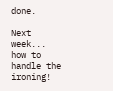done.

Next week... how to handle the ironing!